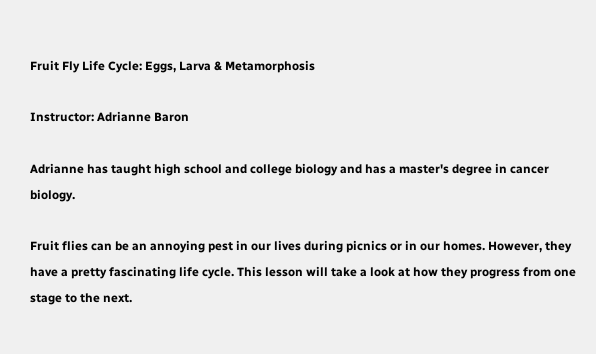Fruit Fly Life Cycle: Eggs, Larva & Metamorphosis

Instructor: Adrianne Baron

Adrianne has taught high school and college biology and has a master's degree in cancer biology.

Fruit flies can be an annoying pest in our lives during picnics or in our homes. However, they have a pretty fascinating life cycle. This lesson will take a look at how they progress from one stage to the next.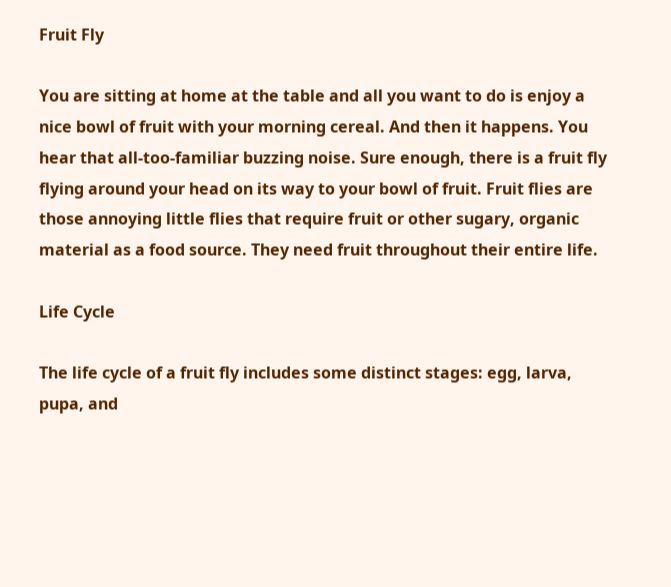Fruit Fly

You are sitting at home at the table and all you want to do is enjoy a nice bowl of fruit with your morning cereal. And then it happens. You hear that all-too-familiar buzzing noise. Sure enough, there is a fruit fly flying around your head on its way to your bowl of fruit. Fruit flies are those annoying little flies that require fruit or other sugary, organic material as a food source. They need fruit throughout their entire life.

Life Cycle

The life cycle of a fruit fly includes some distinct stages: egg, larva, pupa, and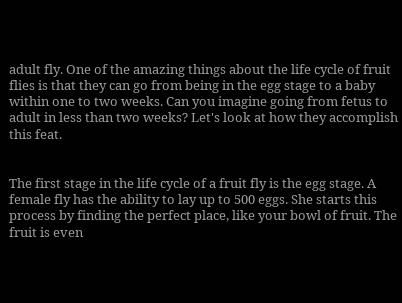adult fly. One of the amazing things about the life cycle of fruit flies is that they can go from being in the egg stage to a baby within one to two weeks. Can you imagine going from fetus to adult in less than two weeks? Let's look at how they accomplish this feat.


The first stage in the life cycle of a fruit fly is the egg stage. A female fly has the ability to lay up to 500 eggs. She starts this process by finding the perfect place, like your bowl of fruit. The fruit is even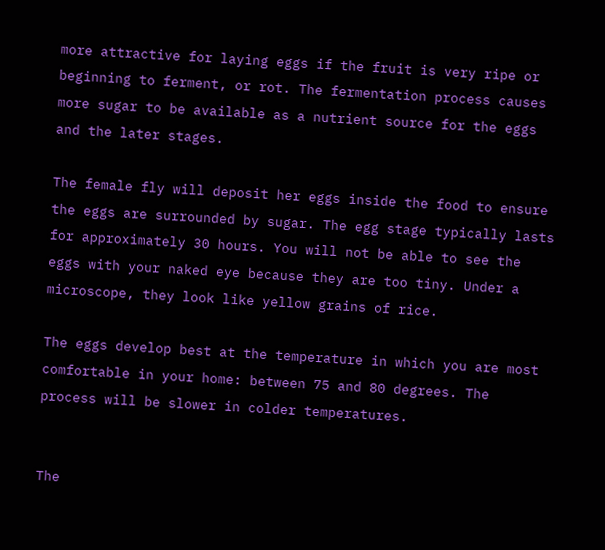more attractive for laying eggs if the fruit is very ripe or beginning to ferment, or rot. The fermentation process causes more sugar to be available as a nutrient source for the eggs and the later stages.

The female fly will deposit her eggs inside the food to ensure the eggs are surrounded by sugar. The egg stage typically lasts for approximately 30 hours. You will not be able to see the eggs with your naked eye because they are too tiny. Under a microscope, they look like yellow grains of rice.

The eggs develop best at the temperature in which you are most comfortable in your home: between 75 and 80 degrees. The process will be slower in colder temperatures.


The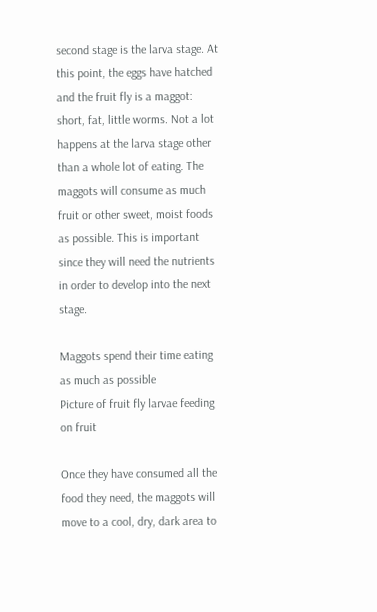second stage is the larva stage. At this point, the eggs have hatched and the fruit fly is a maggot: short, fat, little worms. Not a lot happens at the larva stage other than a whole lot of eating. The maggots will consume as much fruit or other sweet, moist foods as possible. This is important since they will need the nutrients in order to develop into the next stage.

Maggots spend their time eating as much as possible
Picture of fruit fly larvae feeding on fruit

Once they have consumed all the food they need, the maggots will move to a cool, dry, dark area to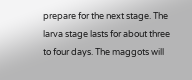prepare for the next stage. The larva stage lasts for about three to four days. The maggots will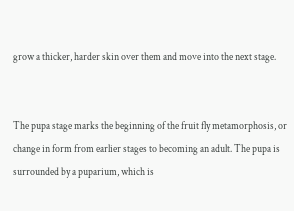grow a thicker, harder skin over them and move into the next stage.


The pupa stage marks the beginning of the fruit fly metamorphosis, or change in form from earlier stages to becoming an adult. The pupa is surrounded by a puparium, which is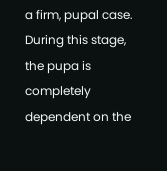a firm, pupal case. During this stage, the pupa is completely dependent on the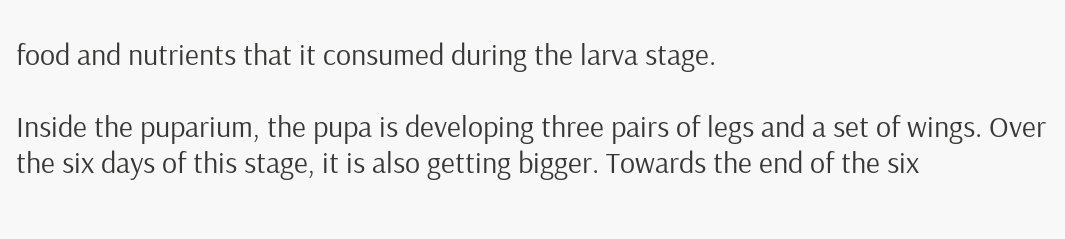food and nutrients that it consumed during the larva stage.

Inside the puparium, the pupa is developing three pairs of legs and a set of wings. Over the six days of this stage, it is also getting bigger. Towards the end of the six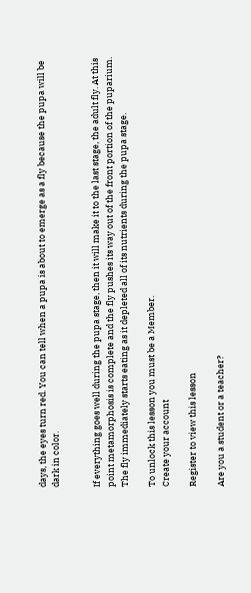days, the eyes turn red. You can tell when a pupa is about to emerge as a fly because the pupa will be dark in color.


If everything goes well during the pupa stage, then it will make it to the last stage, the adult fly. At this point metamorphosis is complete and the fly pushes its way out of the front portion of the puparium. The fly immediately starts eating as it depleted all of its nutrients during the pupa stage.

To unlock this lesson you must be a Member.
Create your account

Register to view this lesson

Are you a student or a teacher?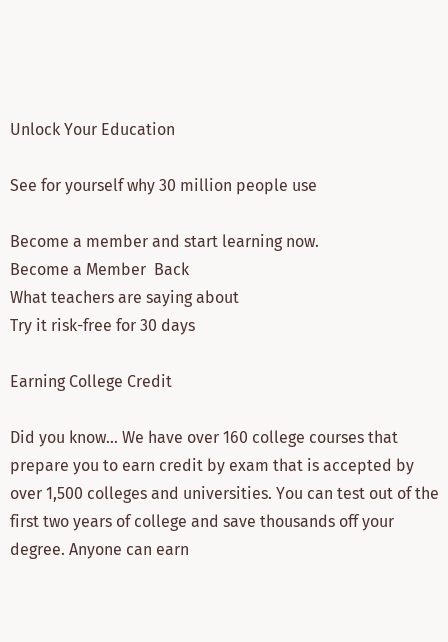Unlock Your Education

See for yourself why 30 million people use

Become a member and start learning now.
Become a Member  Back
What teachers are saying about
Try it risk-free for 30 days

Earning College Credit

Did you know… We have over 160 college courses that prepare you to earn credit by exam that is accepted by over 1,500 colleges and universities. You can test out of the first two years of college and save thousands off your degree. Anyone can earn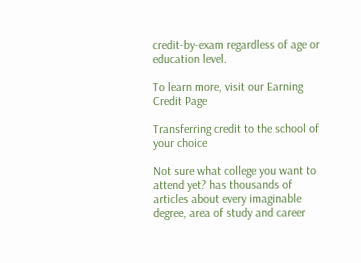credit-by-exam regardless of age or education level.

To learn more, visit our Earning Credit Page

Transferring credit to the school of your choice

Not sure what college you want to attend yet? has thousands of articles about every imaginable degree, area of study and career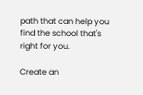path that can help you find the school that's right for you.

Create an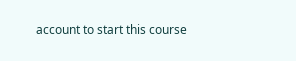account to start this course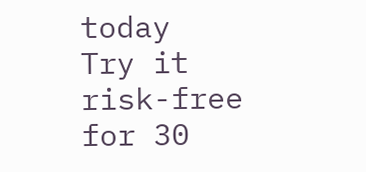today
Try it risk-free for 30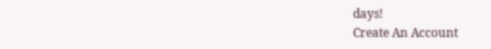days!
Create An Account